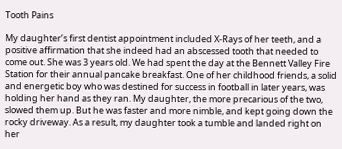Tooth Pains

My daughter’s first dentist appointment included X-Rays of her teeth, and a positive affirmation that she indeed had an abscessed tooth that needed to come out. She was 3 years old. We had spent the day at the Bennett Valley Fire Station for their annual pancake breakfast. One of her childhood friends, a solid and energetic boy who was destined for success in football in later years, was holding her hand as they ran. My daughter, the more precarious of the two, slowed them up. But he was faster and more nimble, and kept going down the rocky driveway. As a result, my daughter took a tumble and landed right on her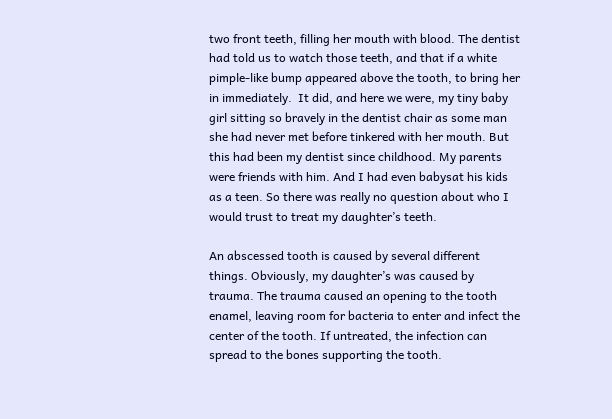two front teeth, filling her mouth with blood. The dentist had told us to watch those teeth, and that if a white pimple-like bump appeared above the tooth, to bring her in immediately.  It did, and here we were, my tiny baby girl sitting so bravely in the dentist chair as some man she had never met before tinkered with her mouth. But this had been my dentist since childhood. My parents were friends with him. And I had even babysat his kids as a teen. So there was really no question about who I would trust to treat my daughter’s teeth.

An abscessed tooth is caused by several different things. Obviously, my daughter’s was caused by trauma. The trauma caused an opening to the tooth enamel, leaving room for bacteria to enter and infect the center of the tooth. If untreated, the infection can spread to the bones supporting the tooth.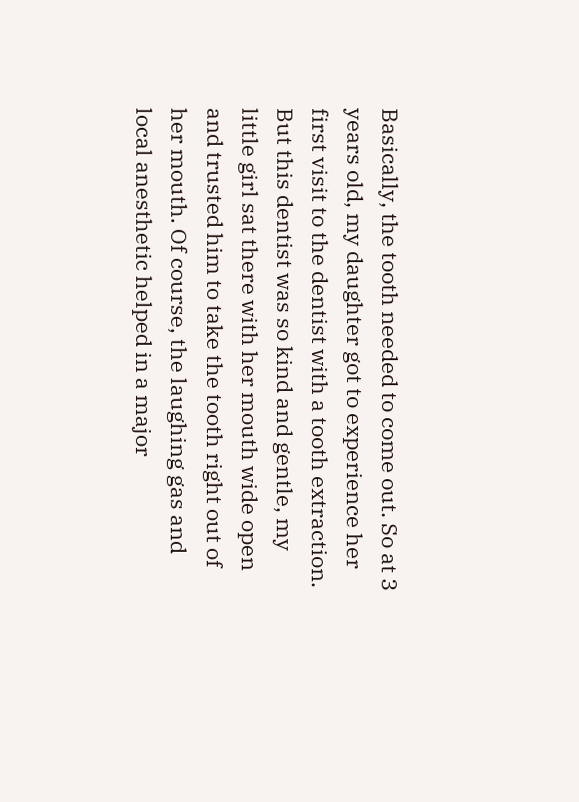Basically, the tooth needed to come out. So at 3 years old, my daughter got to experience her first visit to the dentist with a tooth extraction. But this dentist was so kind and gentle, my little girl sat there with her mouth wide open and trusted him to take the tooth right out of her mouth. Of course, the laughing gas and local anesthetic helped in a major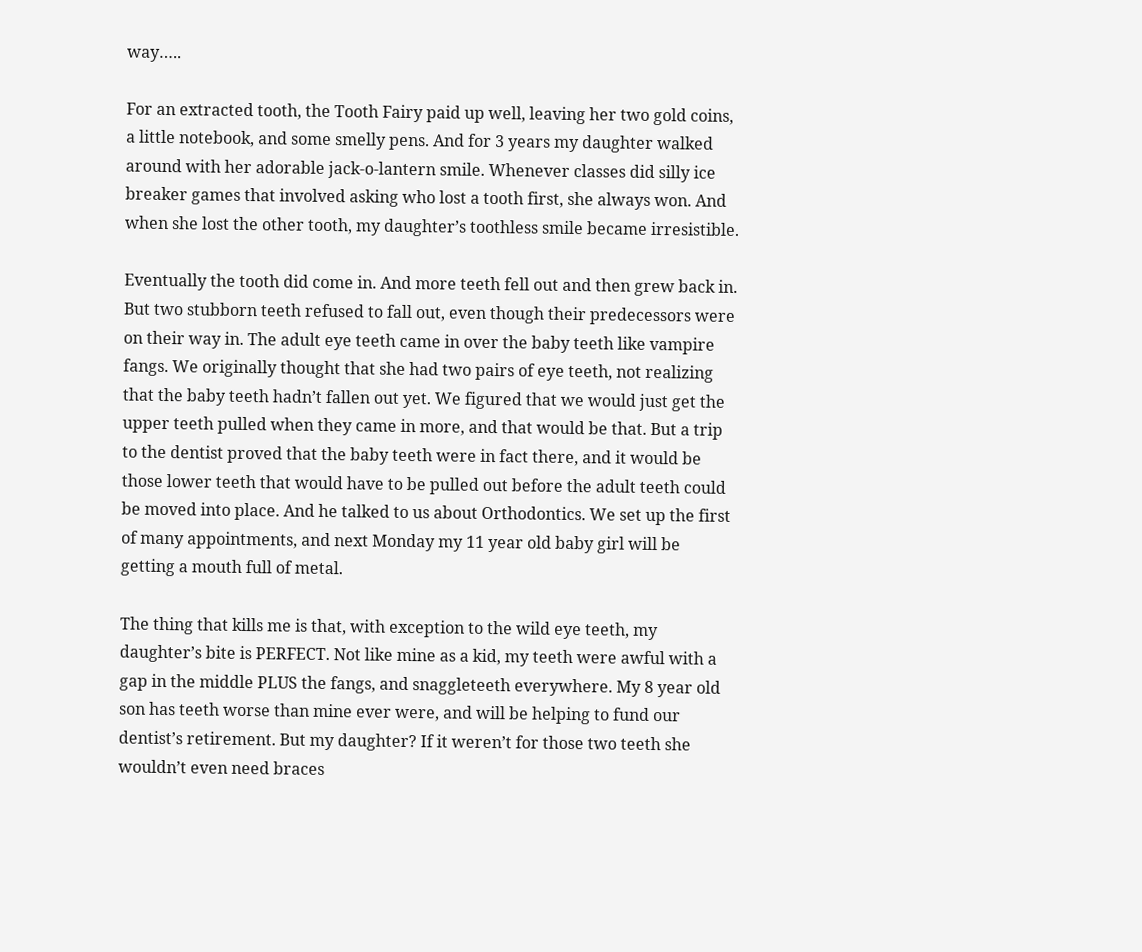way…..

For an extracted tooth, the Tooth Fairy paid up well, leaving her two gold coins, a little notebook, and some smelly pens. And for 3 years my daughter walked around with her adorable jack-o-lantern smile. Whenever classes did silly ice breaker games that involved asking who lost a tooth first, she always won. And when she lost the other tooth, my daughter’s toothless smile became irresistible.

Eventually the tooth did come in. And more teeth fell out and then grew back in. But two stubborn teeth refused to fall out, even though their predecessors were on their way in. The adult eye teeth came in over the baby teeth like vampire fangs. We originally thought that she had two pairs of eye teeth, not realizing that the baby teeth hadn’t fallen out yet. We figured that we would just get the upper teeth pulled when they came in more, and that would be that. But a trip to the dentist proved that the baby teeth were in fact there, and it would be those lower teeth that would have to be pulled out before the adult teeth could be moved into place. And he talked to us about Orthodontics. We set up the first of many appointments, and next Monday my 11 year old baby girl will be getting a mouth full of metal.

The thing that kills me is that, with exception to the wild eye teeth, my daughter’s bite is PERFECT. Not like mine as a kid, my teeth were awful with a gap in the middle PLUS the fangs, and snaggleteeth everywhere. My 8 year old son has teeth worse than mine ever were, and will be helping to fund our dentist’s retirement. But my daughter? If it weren’t for those two teeth she wouldn’t even need braces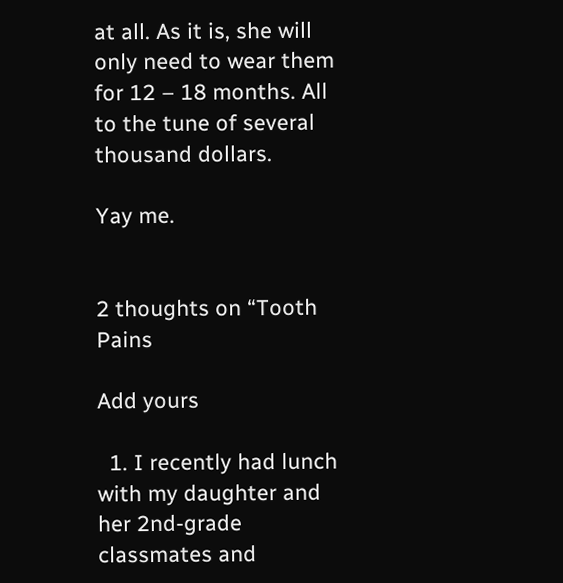at all. As it is, she will only need to wear them for 12 – 18 months. All to the tune of several thousand dollars.

Yay me.


2 thoughts on “Tooth Pains

Add yours

  1. I recently had lunch with my daughter and her 2nd-grade classmates and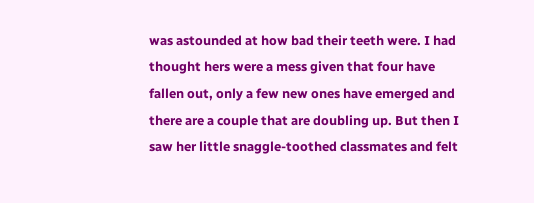was astounded at how bad their teeth were. I had thought hers were a mess given that four have fallen out, only a few new ones have emerged and there are a couple that are doubling up. But then I saw her little snaggle-toothed classmates and felt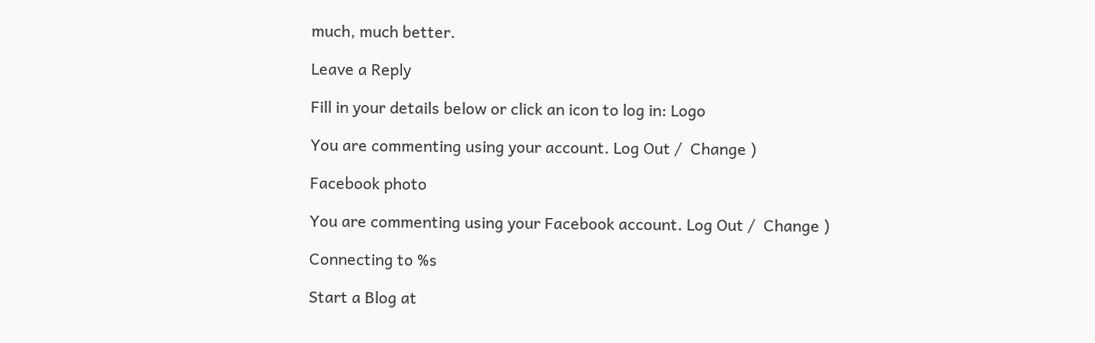much, much better.

Leave a Reply

Fill in your details below or click an icon to log in: Logo

You are commenting using your account. Log Out /  Change )

Facebook photo

You are commenting using your Facebook account. Log Out /  Change )

Connecting to %s

Start a Blog at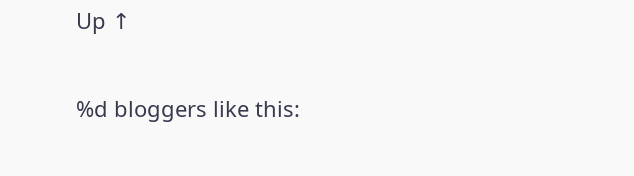Up ↑

%d bloggers like this: